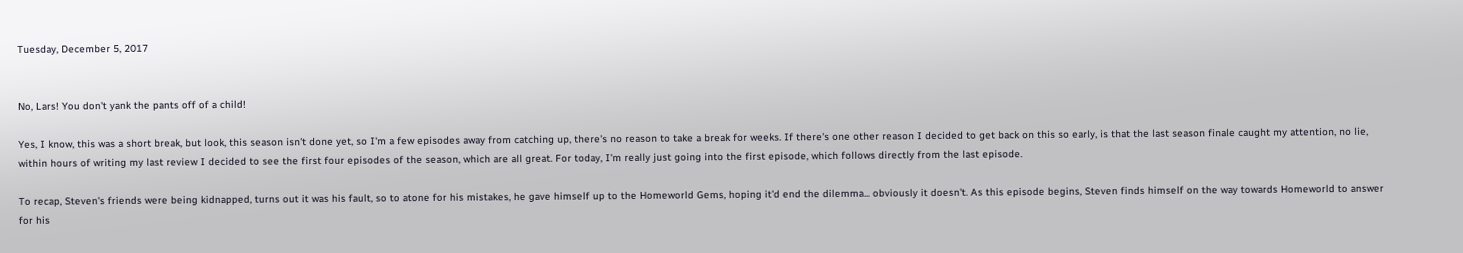Tuesday, December 5, 2017


No, Lars! You don't yank the pants off of a child!

Yes, I know, this was a short break, but look, this season isn't done yet, so I'm a few episodes away from catching up, there's no reason to take a break for weeks. If there's one other reason I decided to get back on this so early, is that the last season finale caught my attention, no lie, within hours of writing my last review I decided to see the first four episodes of the season, which are all great. For today, I'm really just going into the first episode, which follows directly from the last episode.

To recap, Steven's friends were being kidnapped, turns out it was his fault, so to atone for his mistakes, he gave himself up to the Homeworld Gems, hoping it'd end the dilemma... obviously it doesn't. As this episode begins, Steven finds himself on the way towards Homeworld to answer for his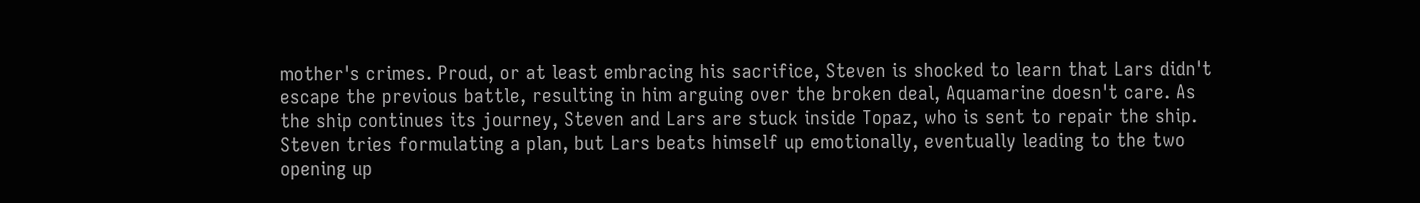mother's crimes. Proud, or at least embracing his sacrifice, Steven is shocked to learn that Lars didn't escape the previous battle, resulting in him arguing over the broken deal, Aquamarine doesn't care. As the ship continues its journey, Steven and Lars are stuck inside Topaz, who is sent to repair the ship. Steven tries formulating a plan, but Lars beats himself up emotionally, eventually leading to the two opening up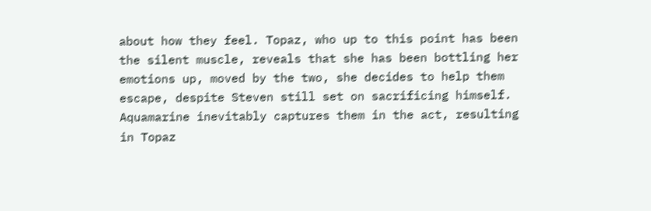about how they feel. Topaz, who up to this point has been the silent muscle, reveals that she has been bottling her emotions up, moved by the two, she decides to help them escape, despite Steven still set on sacrificing himself. Aquamarine inevitably captures them in the act, resulting in Topaz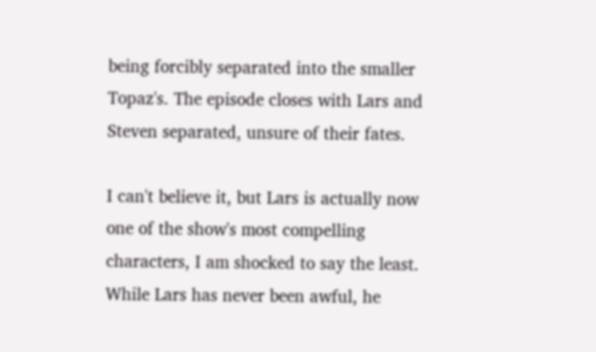being forcibly separated into the smaller Topaz's. The episode closes with Lars and Steven separated, unsure of their fates.

I can't believe it, but Lars is actually now one of the show's most compelling characters, I am shocked to say the least. While Lars has never been awful, he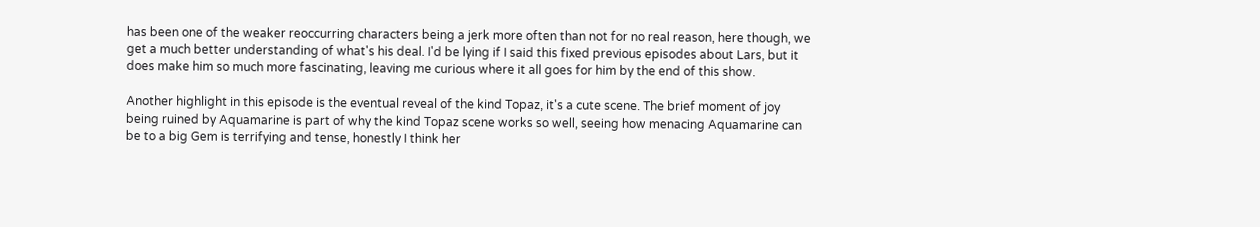has been one of the weaker reoccurring characters being a jerk more often than not for no real reason, here though, we get a much better understanding of what's his deal. I'd be lying if I said this fixed previous episodes about Lars, but it does make him so much more fascinating, leaving me curious where it all goes for him by the end of this show.

Another highlight in this episode is the eventual reveal of the kind Topaz, it's a cute scene. The brief moment of joy being ruined by Aquamarine is part of why the kind Topaz scene works so well, seeing how menacing Aquamarine can be to a big Gem is terrifying and tense, honestly I think her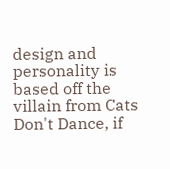design and personality is based off the villain from Cats Don't Dance, if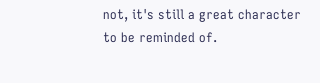not, it's still a great character to be reminded of.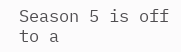Season 5 is off to a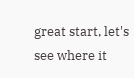great start, let's see where it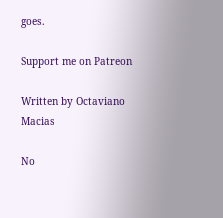goes.

Support me on Patreon

Written by Octaviano Macias

No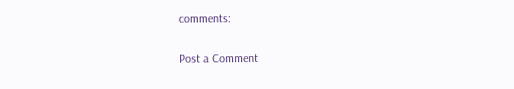comments:

Post a Comment